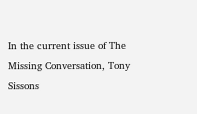In the current issue of The Missing Conversation, Tony Sissons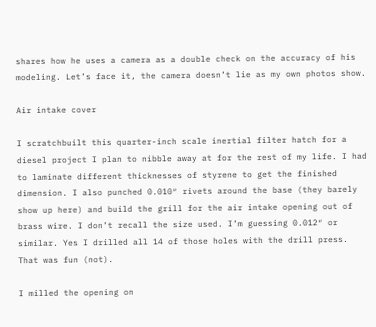shares how he uses a camera as a double check on the accuracy of his modeling. Let’s face it, the camera doesn’t lie as my own photos show.

Air intake cover

I scratchbuilt this quarter-inch scale inertial filter hatch for a diesel project I plan to nibble away at for the rest of my life. I had to laminate different thicknesses of styrene to get the finished dimension. I also punched 0.010″ rivets around the base (they barely show up here) and build the grill for the air intake opening out of brass wire. I don’t recall the size used. I’m guessing 0.012″ or similar. Yes I drilled all 14 of those holes with the drill press. That was fun (not).

I milled the opening on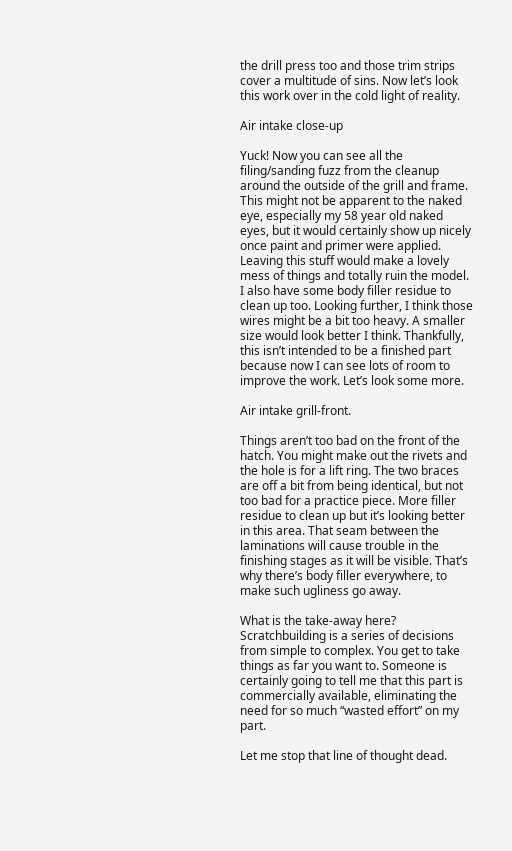the drill press too and those trim strips cover a multitude of sins. Now let’s look this work over in the cold light of reality.

Air intake close-up

Yuck! Now you can see all the filing/sanding fuzz from the cleanup around the outside of the grill and frame. This might not be apparent to the naked eye, especially my 58 year old naked eyes, but it would certainly show up nicely once paint and primer were applied. Leaving this stuff would make a lovely mess of things and totally ruin the model. I also have some body filler residue to clean up too. Looking further, I think those wires might be a bit too heavy. A smaller size would look better I think. Thankfully, this isn’t intended to be a finished part because now I can see lots of room to improve the work. Let’s look some more.

Air intake grill-front.

Things aren’t too bad on the front of the hatch. You might make out the rivets and the hole is for a lift ring. The two braces are off a bit from being identical, but not too bad for a practice piece. More filler residue to clean up but it’s looking better in this area. That seam between the laminations will cause trouble in the finishing stages as it will be visible. That’s why there’s body filler everywhere, to make such ugliness go away.

What is the take-away here? Scratchbuilding is a series of decisions from simple to complex. You get to take things as far you want to. Someone is certainly going to tell me that this part is commercially available, eliminating the need for so much “wasted effort” on my part.

Let me stop that line of thought dead.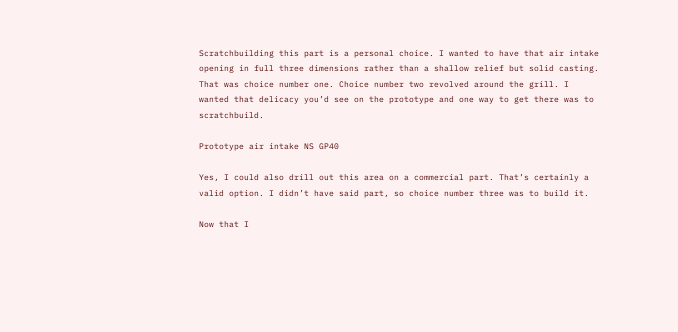Scratchbuilding this part is a personal choice. I wanted to have that air intake opening in full three dimensions rather than a shallow relief but solid casting. That was choice number one. Choice number two revolved around the grill. I wanted that delicacy you’d see on the prototype and one way to get there was to scratchbuild.

Prototype air intake NS GP40

Yes, I could also drill out this area on a commercial part. That’s certainly a valid option. I didn’t have said part, so choice number three was to build it.

Now that I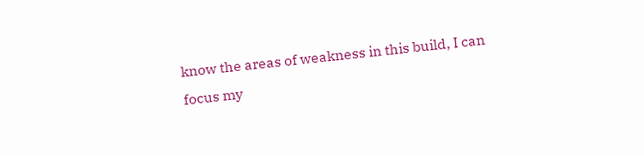know the areas of weakness in this build, I can focus my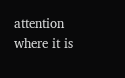attention where it is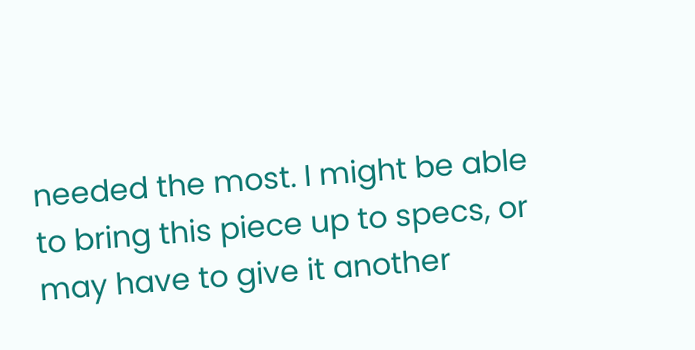needed the most. I might be able to bring this piece up to specs, or may have to give it another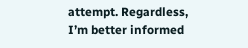attempt. Regardless, I’m better informed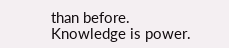than before. Knowledge is power.